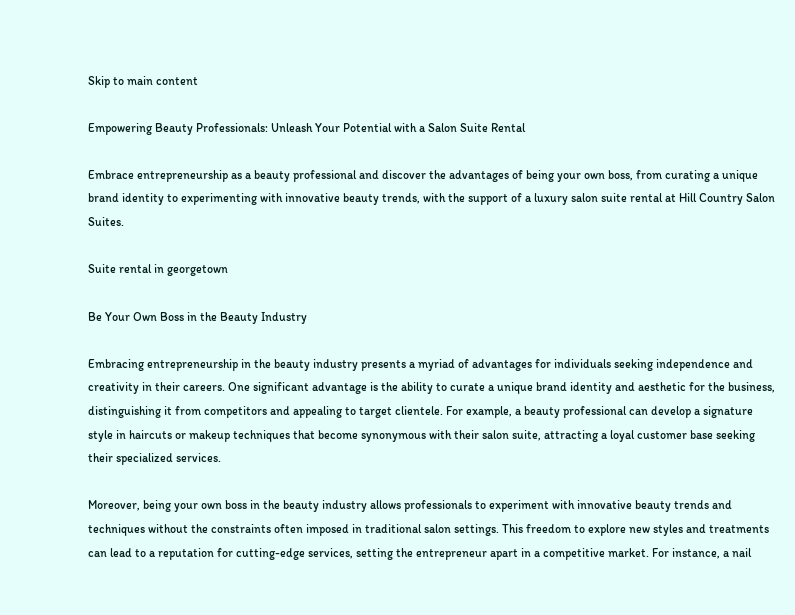Skip to main content

Empowering Beauty Professionals: Unleash Your Potential with a Salon Suite Rental

Embrace entrepreneurship as a beauty professional and discover the advantages of being your own boss, from curating a unique brand identity to experimenting with innovative beauty trends, with the support of a luxury salon suite rental at Hill Country Salon Suites.

Suite rental in georgetown

Be Your Own Boss in the Beauty Industry

Embracing entrepreneurship in the beauty industry presents a myriad of advantages for individuals seeking independence and creativity in their careers. One significant advantage is the ability to curate a unique brand identity and aesthetic for the business, distinguishing it from competitors and appealing to target clientele. For example, a beauty professional can develop a signature style in haircuts or makeup techniques that become synonymous with their salon suite, attracting a loyal customer base seeking their specialized services.

Moreover, being your own boss in the beauty industry allows professionals to experiment with innovative beauty trends and techniques without the constraints often imposed in traditional salon settings. This freedom to explore new styles and treatments can lead to a reputation for cutting-edge services, setting the entrepreneur apart in a competitive market. For instance, a nail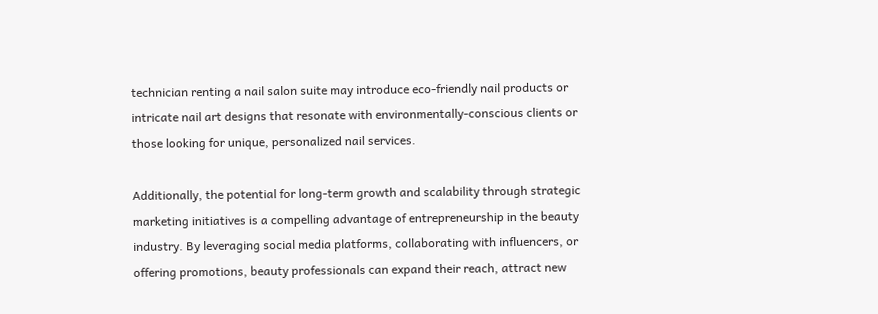technician renting a nail salon suite may introduce eco-friendly nail products or intricate nail art designs that resonate with environmentally-conscious clients or those looking for unique, personalized nail services.

Additionally, the potential for long-term growth and scalability through strategic marketing initiatives is a compelling advantage of entrepreneurship in the beauty industry. By leveraging social media platforms, collaborating with influencers, or offering promotions, beauty professionals can expand their reach, attract new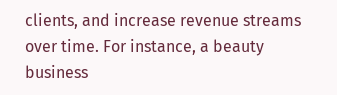clients, and increase revenue streams over time. For instance, a beauty business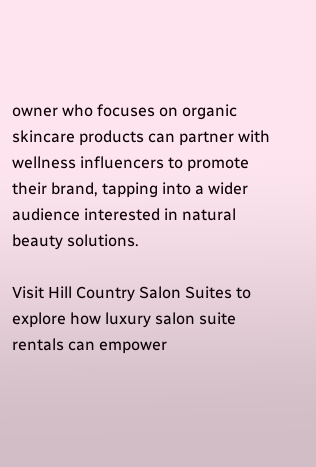owner who focuses on organic skincare products can partner with wellness influencers to promote their brand, tapping into a wider audience interested in natural beauty solutions.

Visit Hill Country Salon Suites to explore how luxury salon suite rentals can empower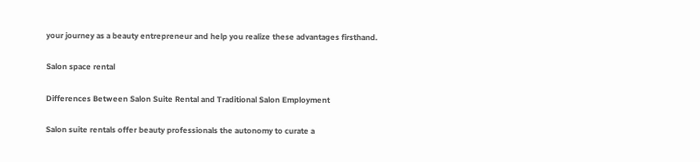your journey as a beauty entrepreneur and help you realize these advantages firsthand.

Salon space rental

Differences Between Salon Suite Rental and Traditional Salon Employment

Salon suite rentals offer beauty professionals the autonomy to curate a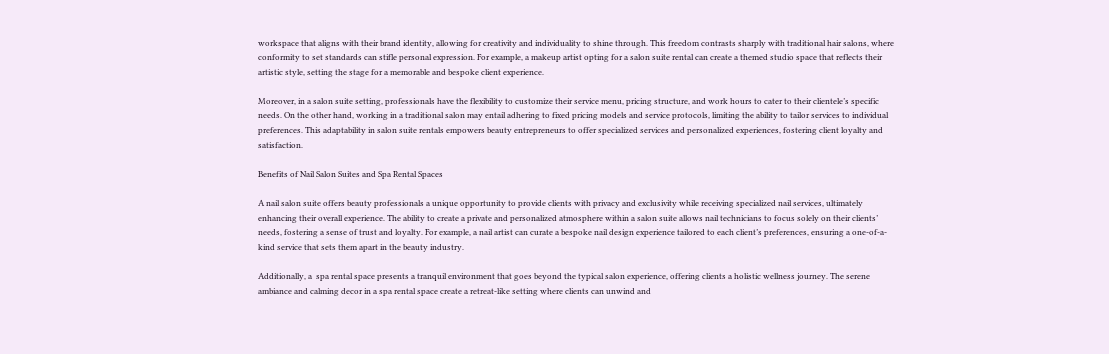workspace that aligns with their brand identity, allowing for creativity and individuality to shine through. This freedom contrasts sharply with traditional hair salons, where conformity to set standards can stifle personal expression. For example, a makeup artist opting for a salon suite rental can create a themed studio space that reflects their artistic style, setting the stage for a memorable and bespoke client experience.

Moreover, in a salon suite setting, professionals have the flexibility to customize their service menu, pricing structure, and work hours to cater to their clientele’s specific needs. On the other hand, working in a traditional salon may entail adhering to fixed pricing models and service protocols, limiting the ability to tailor services to individual preferences. This adaptability in salon suite rentals empowers beauty entrepreneurs to offer specialized services and personalized experiences, fostering client loyalty and satisfaction.

Benefits of Nail Salon Suites and Spa Rental Spaces

A nail salon suite offers beauty professionals a unique opportunity to provide clients with privacy and exclusivity while receiving specialized nail services, ultimately enhancing their overall experience. The ability to create a private and personalized atmosphere within a salon suite allows nail technicians to focus solely on their clients’ needs, fostering a sense of trust and loyalty. For example, a nail artist can curate a bespoke nail design experience tailored to each client’s preferences, ensuring a one-of-a-kind service that sets them apart in the beauty industry.

Additionally, a  spa rental space presents a tranquil environment that goes beyond the typical salon experience, offering clients a holistic wellness journey. The serene ambiance and calming decor in a spa rental space create a retreat-like setting where clients can unwind and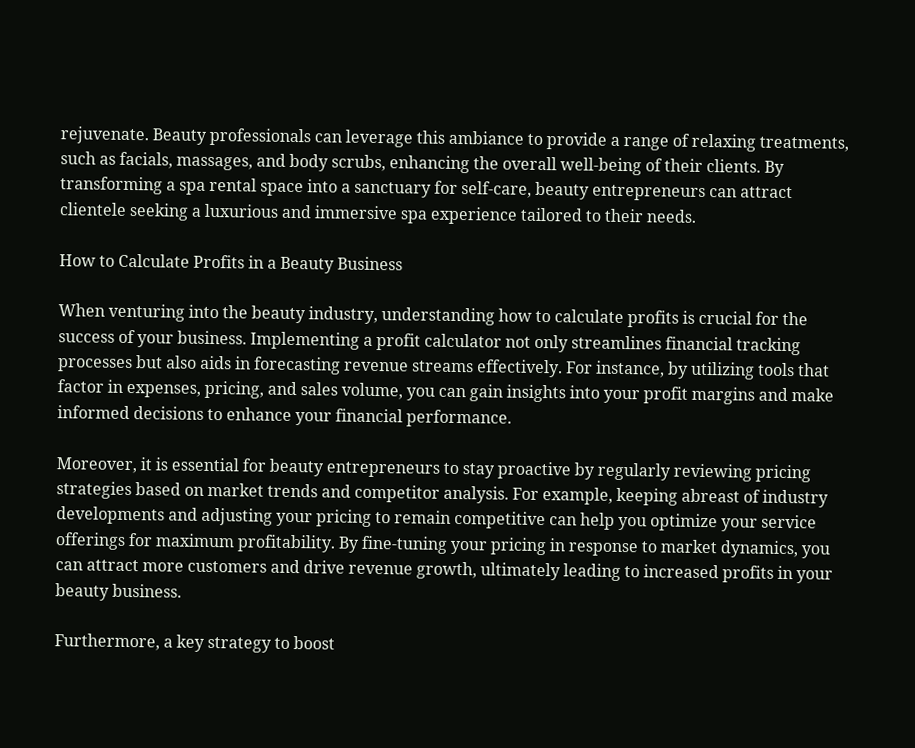rejuvenate. Beauty professionals can leverage this ambiance to provide a range of relaxing treatments, such as facials, massages, and body scrubs, enhancing the overall well-being of their clients. By transforming a spa rental space into a sanctuary for self-care, beauty entrepreneurs can attract clientele seeking a luxurious and immersive spa experience tailored to their needs.

How to Calculate Profits in a Beauty Business

When venturing into the beauty industry, understanding how to calculate profits is crucial for the success of your business. Implementing a profit calculator not only streamlines financial tracking processes but also aids in forecasting revenue streams effectively. For instance, by utilizing tools that factor in expenses, pricing, and sales volume, you can gain insights into your profit margins and make informed decisions to enhance your financial performance.

Moreover, it is essential for beauty entrepreneurs to stay proactive by regularly reviewing pricing strategies based on market trends and competitor analysis. For example, keeping abreast of industry developments and adjusting your pricing to remain competitive can help you optimize your service offerings for maximum profitability. By fine-tuning your pricing in response to market dynamics, you can attract more customers and drive revenue growth, ultimately leading to increased profits in your beauty business.

Furthermore, a key strategy to boost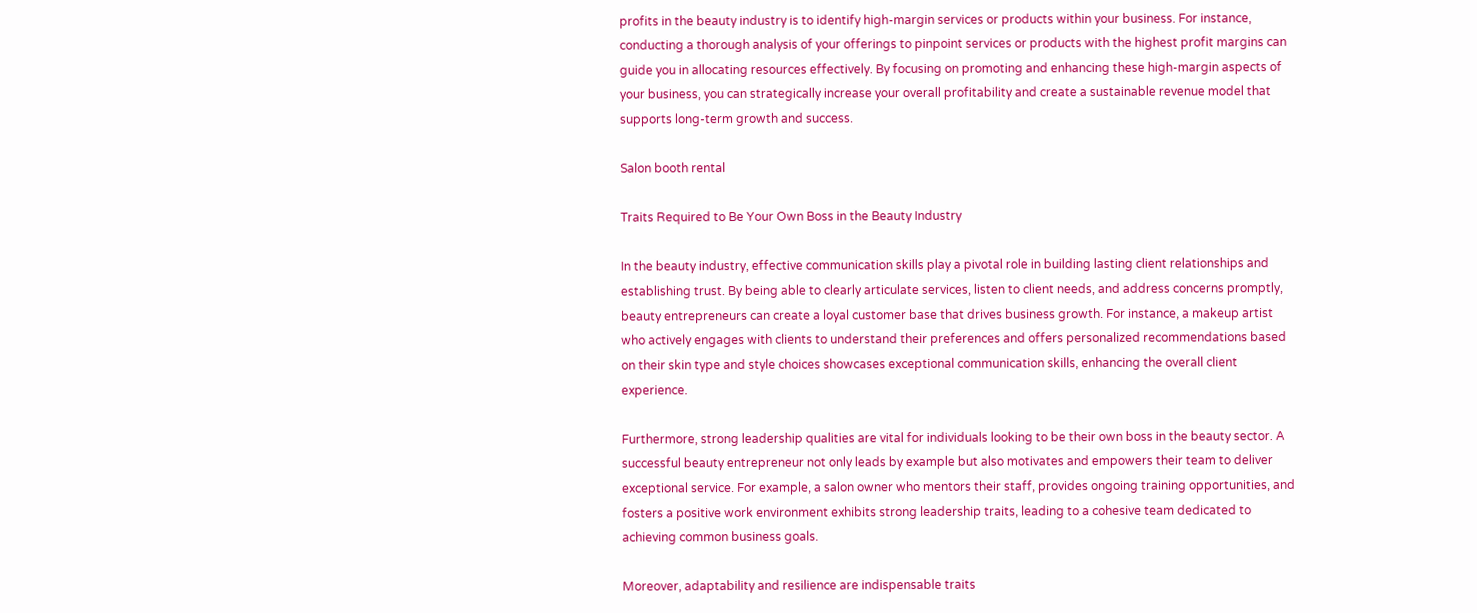profits in the beauty industry is to identify high-margin services or products within your business. For instance, conducting a thorough analysis of your offerings to pinpoint services or products with the highest profit margins can guide you in allocating resources effectively. By focusing on promoting and enhancing these high-margin aspects of your business, you can strategically increase your overall profitability and create a sustainable revenue model that supports long-term growth and success.

Salon booth rental

Traits Required to Be Your Own Boss in the Beauty Industry

In the beauty industry, effective communication skills play a pivotal role in building lasting client relationships and establishing trust. By being able to clearly articulate services, listen to client needs, and address concerns promptly, beauty entrepreneurs can create a loyal customer base that drives business growth. For instance, a makeup artist who actively engages with clients to understand their preferences and offers personalized recommendations based on their skin type and style choices showcases exceptional communication skills, enhancing the overall client experience.

Furthermore, strong leadership qualities are vital for individuals looking to be their own boss in the beauty sector. A successful beauty entrepreneur not only leads by example but also motivates and empowers their team to deliver exceptional service. For example, a salon owner who mentors their staff, provides ongoing training opportunities, and fosters a positive work environment exhibits strong leadership traits, leading to a cohesive team dedicated to achieving common business goals.

Moreover, adaptability and resilience are indispensable traits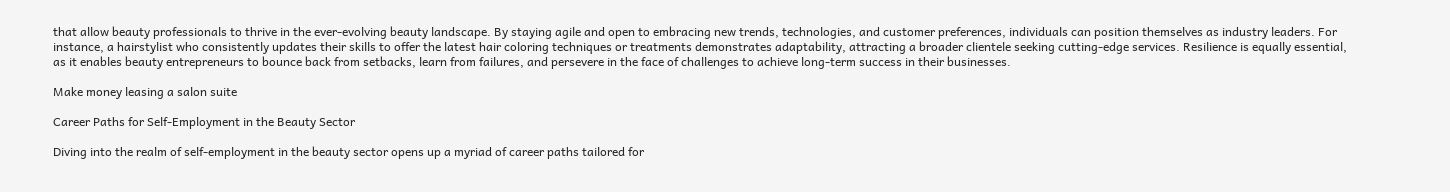that allow beauty professionals to thrive in the ever-evolving beauty landscape. By staying agile and open to embracing new trends, technologies, and customer preferences, individuals can position themselves as industry leaders. For instance, a hairstylist who consistently updates their skills to offer the latest hair coloring techniques or treatments demonstrates adaptability, attracting a broader clientele seeking cutting-edge services. Resilience is equally essential, as it enables beauty entrepreneurs to bounce back from setbacks, learn from failures, and persevere in the face of challenges to achieve long-term success in their businesses.

Make money leasing a salon suite

Career Paths for Self-Employment in the Beauty Sector

Diving into the realm of self-employment in the beauty sector opens up a myriad of career paths tailored for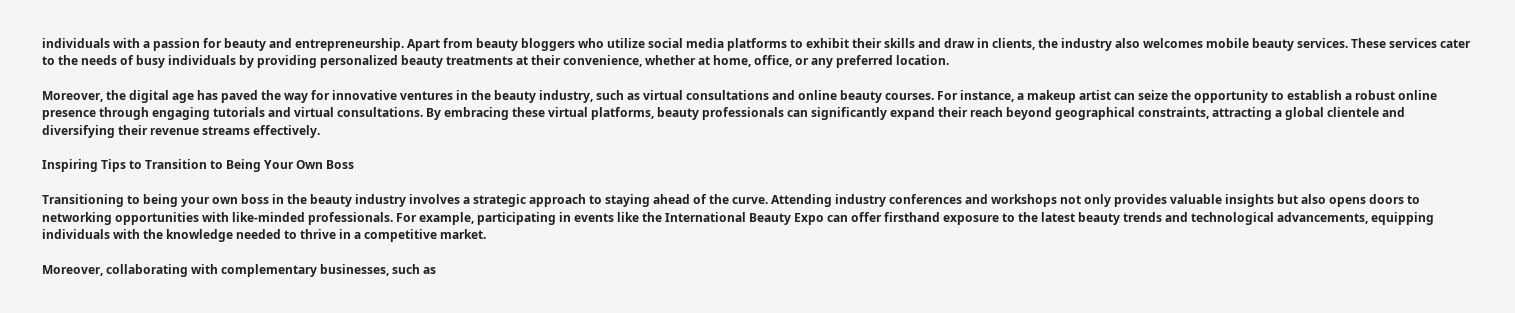individuals with a passion for beauty and entrepreneurship. Apart from beauty bloggers who utilize social media platforms to exhibit their skills and draw in clients, the industry also welcomes mobile beauty services. These services cater to the needs of busy individuals by providing personalized beauty treatments at their convenience, whether at home, office, or any preferred location.

Moreover, the digital age has paved the way for innovative ventures in the beauty industry, such as virtual consultations and online beauty courses. For instance, a makeup artist can seize the opportunity to establish a robust online presence through engaging tutorials and virtual consultations. By embracing these virtual platforms, beauty professionals can significantly expand their reach beyond geographical constraints, attracting a global clientele and diversifying their revenue streams effectively.

Inspiring Tips to Transition to Being Your Own Boss

Transitioning to being your own boss in the beauty industry involves a strategic approach to staying ahead of the curve. Attending industry conferences and workshops not only provides valuable insights but also opens doors to networking opportunities with like-minded professionals. For example, participating in events like the International Beauty Expo can offer firsthand exposure to the latest beauty trends and technological advancements, equipping individuals with the knowledge needed to thrive in a competitive market.

Moreover, collaborating with complementary businesses, such as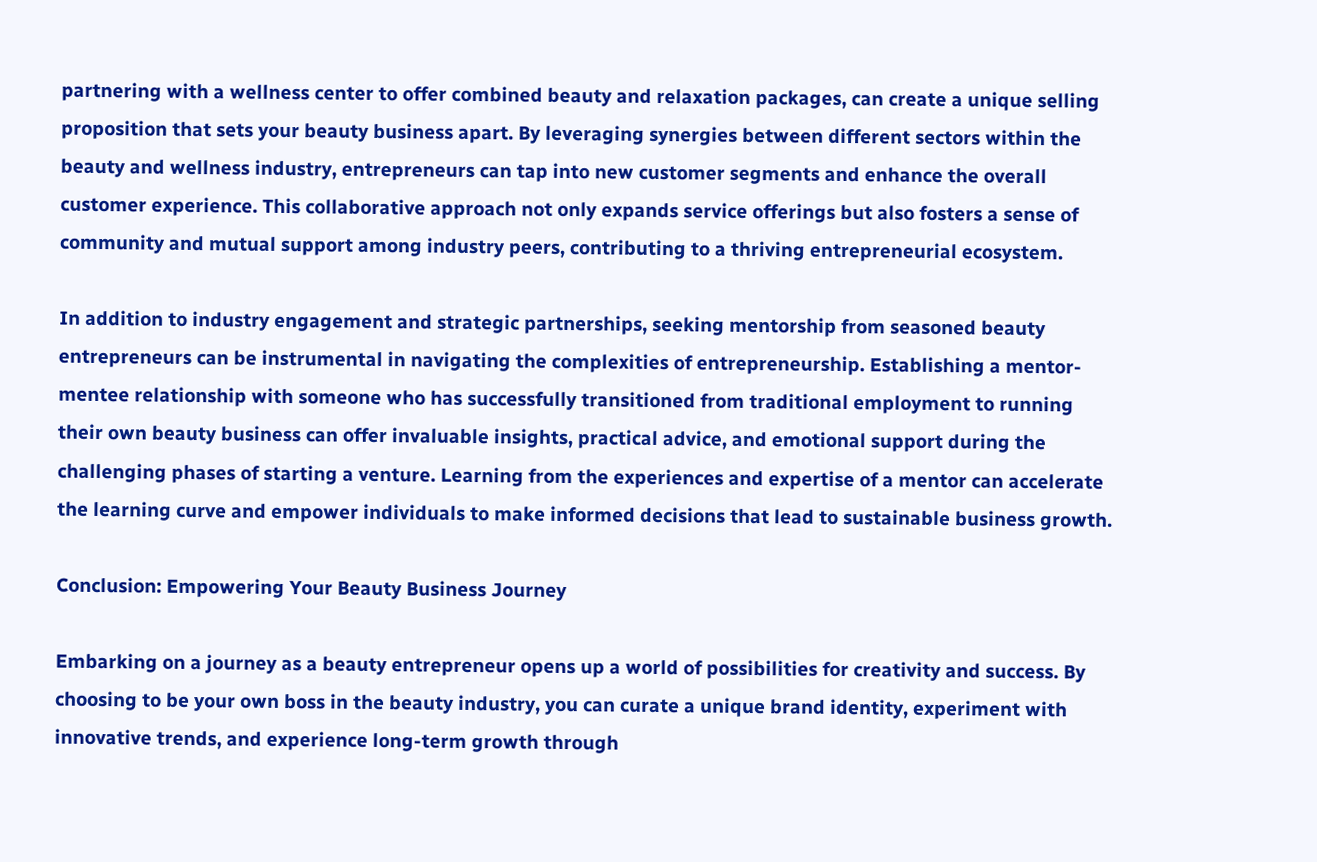partnering with a wellness center to offer combined beauty and relaxation packages, can create a unique selling proposition that sets your beauty business apart. By leveraging synergies between different sectors within the beauty and wellness industry, entrepreneurs can tap into new customer segments and enhance the overall customer experience. This collaborative approach not only expands service offerings but also fosters a sense of community and mutual support among industry peers, contributing to a thriving entrepreneurial ecosystem.

In addition to industry engagement and strategic partnerships, seeking mentorship from seasoned beauty entrepreneurs can be instrumental in navigating the complexities of entrepreneurship. Establishing a mentor-mentee relationship with someone who has successfully transitioned from traditional employment to running their own beauty business can offer invaluable insights, practical advice, and emotional support during the challenging phases of starting a venture. Learning from the experiences and expertise of a mentor can accelerate the learning curve and empower individuals to make informed decisions that lead to sustainable business growth.

Conclusion: Empowering Your Beauty Business Journey

Embarking on a journey as a beauty entrepreneur opens up a world of possibilities for creativity and success. By choosing to be your own boss in the beauty industry, you can curate a unique brand identity, experiment with innovative trends, and experience long-term growth through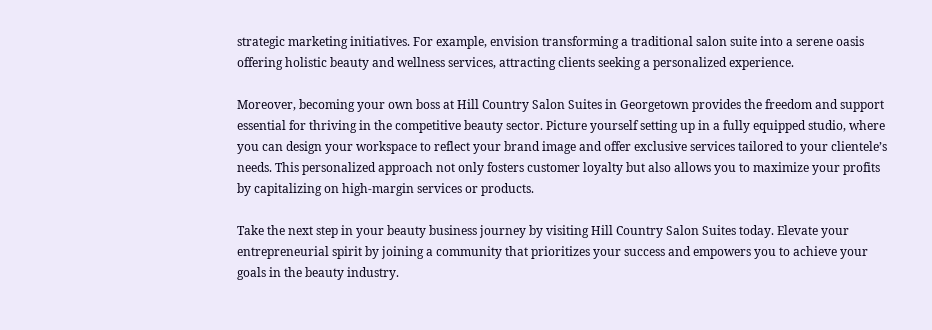strategic marketing initiatives. For example, envision transforming a traditional salon suite into a serene oasis offering holistic beauty and wellness services, attracting clients seeking a personalized experience.

Moreover, becoming your own boss at Hill Country Salon Suites in Georgetown provides the freedom and support essential for thriving in the competitive beauty sector. Picture yourself setting up in a fully equipped studio, where you can design your workspace to reflect your brand image and offer exclusive services tailored to your clientele’s needs. This personalized approach not only fosters customer loyalty but also allows you to maximize your profits by capitalizing on high-margin services or products.

Take the next step in your beauty business journey by visiting Hill Country Salon Suites today. Elevate your entrepreneurial spirit by joining a community that prioritizes your success and empowers you to achieve your goals in the beauty industry.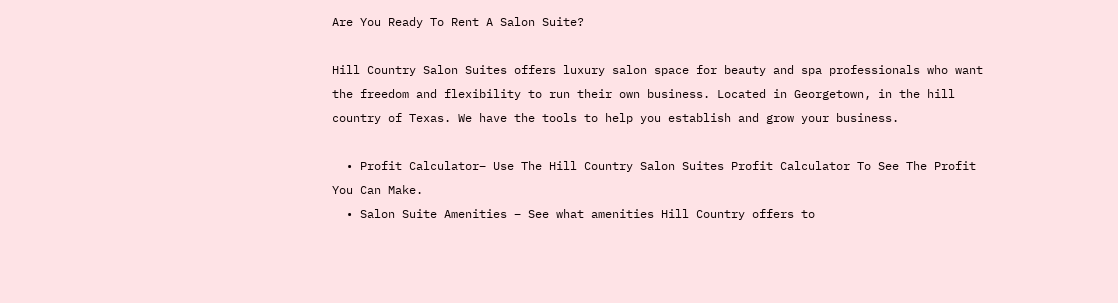Are You Ready To Rent A Salon Suite?

Hill Country Salon Suites offers luxury salon space for beauty and spa professionals who want the freedom and flexibility to run their own business. Located in Georgetown, in the hill country of Texas. We have the tools to help you establish and grow your business.

  • Profit Calculator– Use The Hill Country Salon Suites Profit Calculator To See The Profit You Can Make.
  • Salon Suite Amenities – See what amenities Hill Country offers to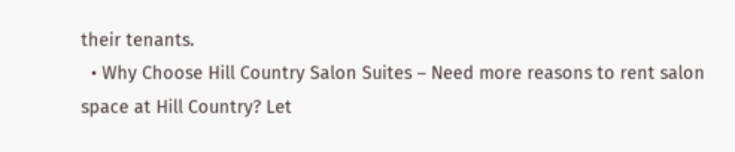their tenants.
  • Why Choose Hill Country Salon Suites – Need more reasons to rent salon space at Hill Country? Let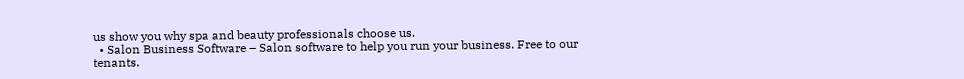us show you why spa and beauty professionals choose us.
  • Salon Business Software – Salon software to help you run your business. Free to our tenants.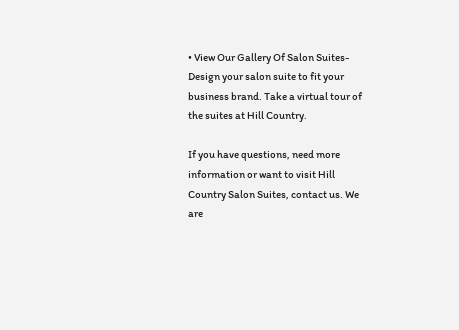• View Our Gallery Of Salon Suites- Design your salon suite to fit your business brand. Take a virtual tour of the suites at Hill Country.

If you have questions, need more information or want to visit Hill Country Salon Suites, contact us. We are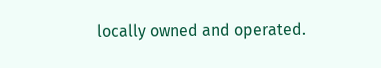locally owned and operated.